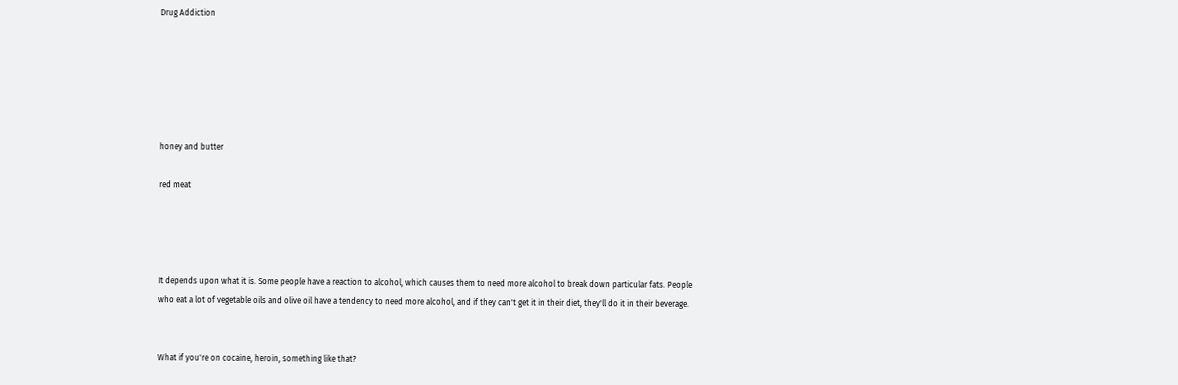Drug Addiction






honey and butter

red meat




It depends upon what it is. Some people have a reaction to alcohol, which causes them to need more alcohol to break down particular fats. People who eat a lot of vegetable oils and olive oil have a tendency to need more alcohol, and if they can't get it in their diet, they'll do it in their beverage.


What if you're on cocaine, heroin, something like that?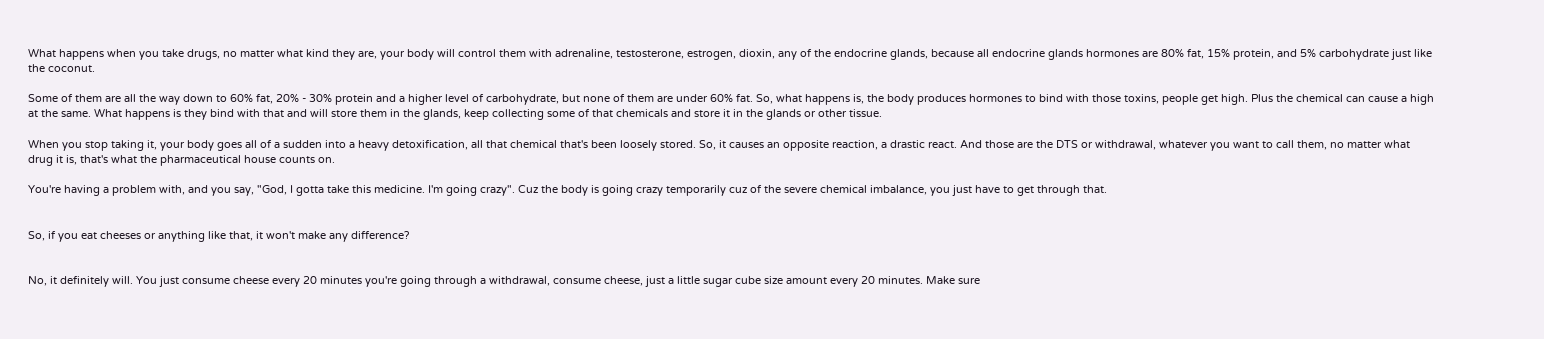What happens when you take drugs, no matter what kind they are, your body will control them with adrenaline, testosterone, estrogen, dioxin, any of the endocrine glands, because all endocrine glands hormones are 80% fat, 15% protein, and 5% carbohydrate just like the coconut.

Some of them are all the way down to 60% fat, 20% - 30% protein and a higher level of carbohydrate, but none of them are under 60% fat. So, what happens is, the body produces hormones to bind with those toxins, people get high. Plus the chemical can cause a high at the same. What happens is they bind with that and will store them in the glands, keep collecting some of that chemicals and store it in the glands or other tissue.

When you stop taking it, your body goes all of a sudden into a heavy detoxification, all that chemical that's been loosely stored. So, it causes an opposite reaction, a drastic react. And those are the DTS or withdrawal, whatever you want to call them, no matter what drug it is, that's what the pharmaceutical house counts on.

You're having a problem with, and you say, "God, I gotta take this medicine. I'm going crazy". Cuz the body is going crazy temporarily cuz of the severe chemical imbalance, you just have to get through that.


So, if you eat cheeses or anything like that, it won't make any difference?


No, it definitely will. You just consume cheese every 20 minutes you're going through a withdrawal, consume cheese, just a little sugar cube size amount every 20 minutes. Make sure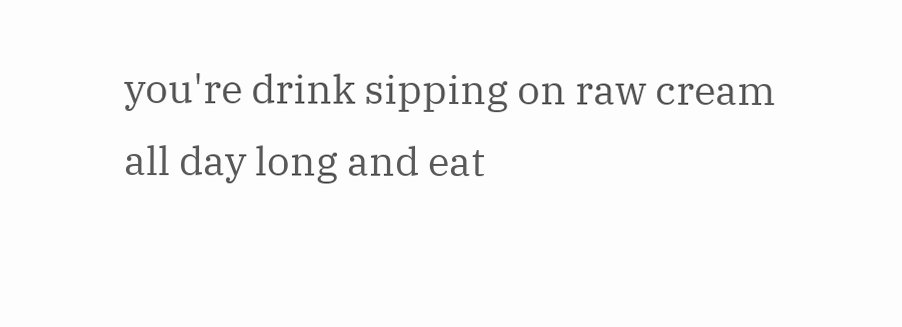you're drink sipping on raw cream all day long and eat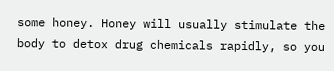some honey. Honey will usually stimulate the body to detox drug chemicals rapidly, so you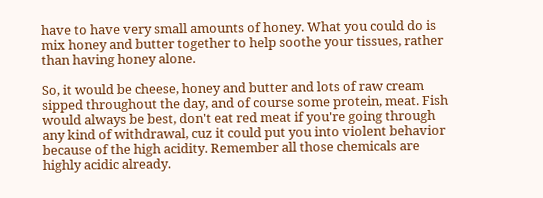have to have very small amounts of honey. What you could do is mix honey and butter together to help soothe your tissues, rather than having honey alone.

So, it would be cheese, honey and butter and lots of raw cream sipped throughout the day, and of course some protein, meat. Fish would always be best, don't eat red meat if you're going through any kind of withdrawal, cuz it could put you into violent behavior because of the high acidity. Remember all those chemicals are highly acidic already.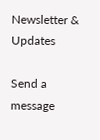Newsletter & Updates

Send a message